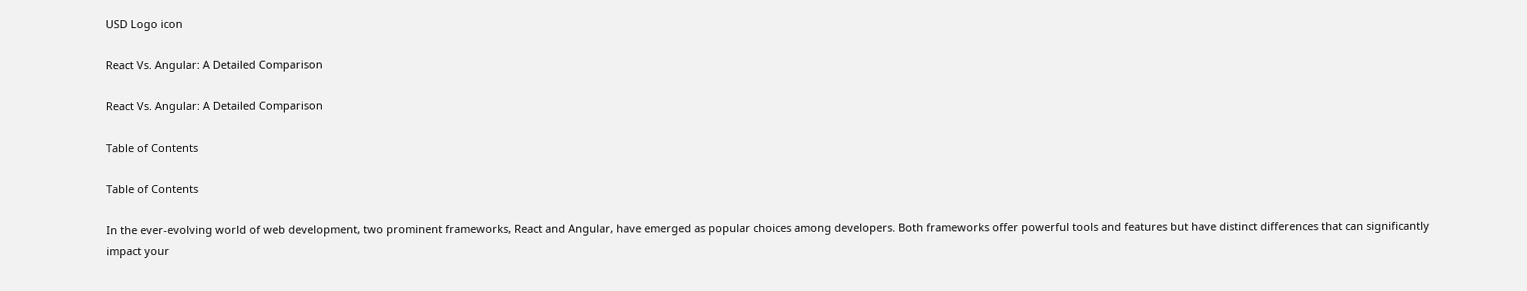USD Logo icon

React Vs. Angular: A Detailed Comparison

React Vs. Angular: A Detailed Comparison

Table of Contents

Table of Contents

In the ever-evolving world of web development, two prominent frameworks, React and Angular, have emerged as popular choices among developers. Both frameworks offer powerful tools and features but have distinct differences that can significantly impact your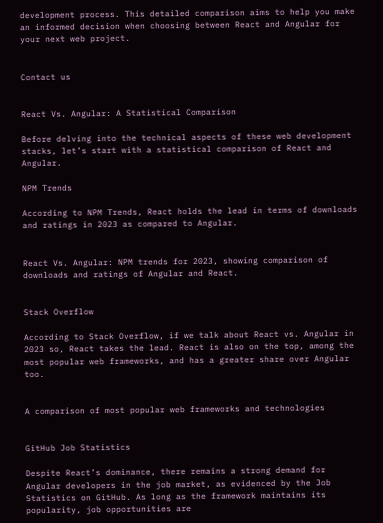development process. This detailed comparison aims to help you make an informed decision when choosing between React and Angular for your next web project.


Contact us


React Vs. Angular: A Statistical Comparison

Before delving into the technical aspects of these web development stacks, let’s start with a statistical comparison of React and Angular.

NPM Trends

According to NPM Trends, React holds the lead in terms of downloads and ratings in 2023 as compared to Angular.


React Vs. Angular: NPM trends for 2023, showing comparison of downloads and ratings of Angular and React.


Stack Overflow

According to Stack Overflow, if we talk about React vs. Angular in 2023 so, React takes the lead. React is also on the top, among the most popular web frameworks, and has a greater share over Angular too.


A comparison of most popular web frameworks and technologies


GitHub Job Statistics

Despite React’s dominance, there remains a strong demand for Angular developers in the job market, as evidenced by the Job Statistics on GitHub. As long as the framework maintains its popularity, job opportunities are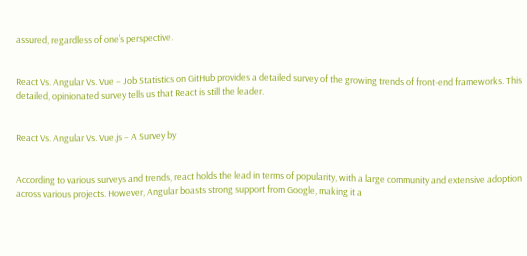assured, regardless of one’s perspective.


React Vs. Angular Vs. Vue – Job Statistics on GitHub provides a detailed survey of the growing trends of front-end frameworks. This detailed, opinionated survey tells us that React is still the leader.


React Vs. Angular Vs. Vue.js – A Survey by


According to various surveys and trends, react holds the lead in terms of popularity, with a large community and extensive adoption across various projects. However, Angular boasts strong support from Google, making it a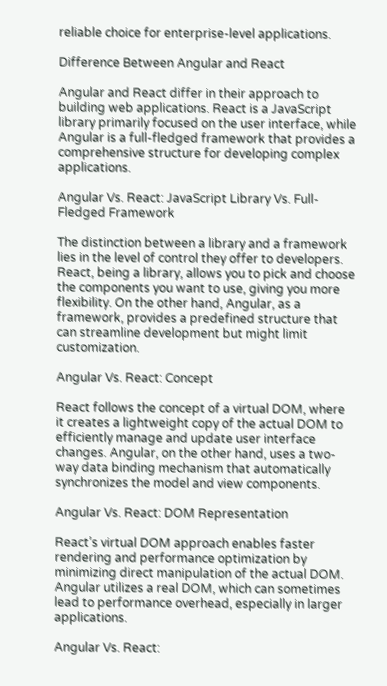reliable choice for enterprise-level applications.

Difference Between Angular and React

Angular and React differ in their approach to building web applications. React is a JavaScript library primarily focused on the user interface, while Angular is a full-fledged framework that provides a comprehensive structure for developing complex applications.

Angular Vs. React: JavaScript Library Vs. Full-Fledged Framework

The distinction between a library and a framework lies in the level of control they offer to developers. React, being a library, allows you to pick and choose the components you want to use, giving you more flexibility. On the other hand, Angular, as a framework, provides a predefined structure that can streamline development but might limit customization.

Angular Vs. React: Concept

React follows the concept of a virtual DOM, where it creates a lightweight copy of the actual DOM to efficiently manage and update user interface changes. Angular, on the other hand, uses a two-way data binding mechanism that automatically synchronizes the model and view components.

Angular Vs. React: DOM Representation

React’s virtual DOM approach enables faster rendering and performance optimization by minimizing direct manipulation of the actual DOM. Angular utilizes a real DOM, which can sometimes lead to performance overhead, especially in larger applications.

Angular Vs. React: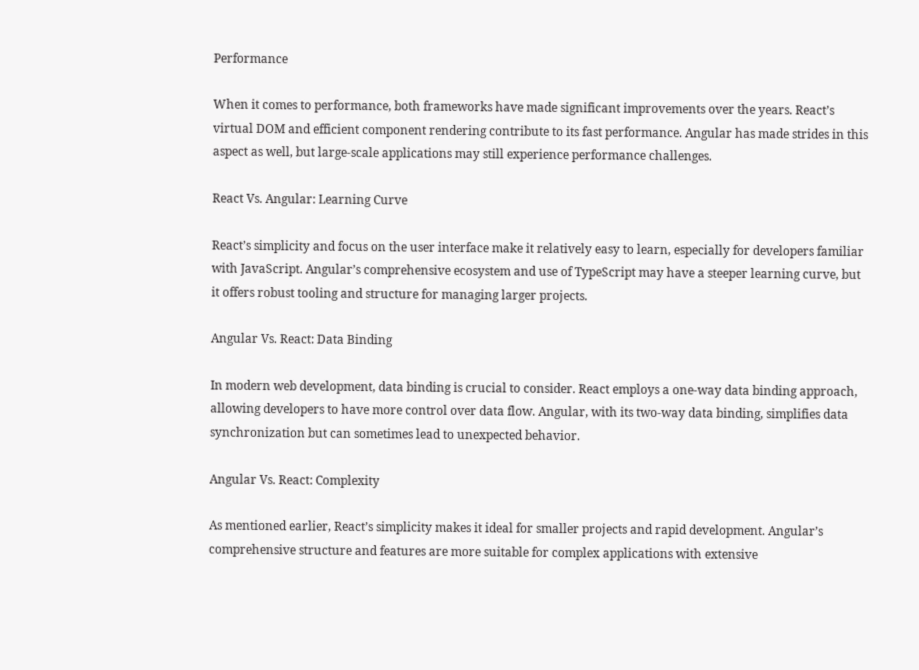Performance

When it comes to performance, both frameworks have made significant improvements over the years. React’s virtual DOM and efficient component rendering contribute to its fast performance. Angular has made strides in this aspect as well, but large-scale applications may still experience performance challenges.

React Vs. Angular: Learning Curve

React’s simplicity and focus on the user interface make it relatively easy to learn, especially for developers familiar with JavaScript. Angular’s comprehensive ecosystem and use of TypeScript may have a steeper learning curve, but it offers robust tooling and structure for managing larger projects.

Angular Vs. React: Data Binding

In modern web development, data binding is crucial to consider. React employs a one-way data binding approach, allowing developers to have more control over data flow. Angular, with its two-way data binding, simplifies data synchronization but can sometimes lead to unexpected behavior.

Angular Vs. React: Complexity

As mentioned earlier, React’s simplicity makes it ideal for smaller projects and rapid development. Angular’s comprehensive structure and features are more suitable for complex applications with extensive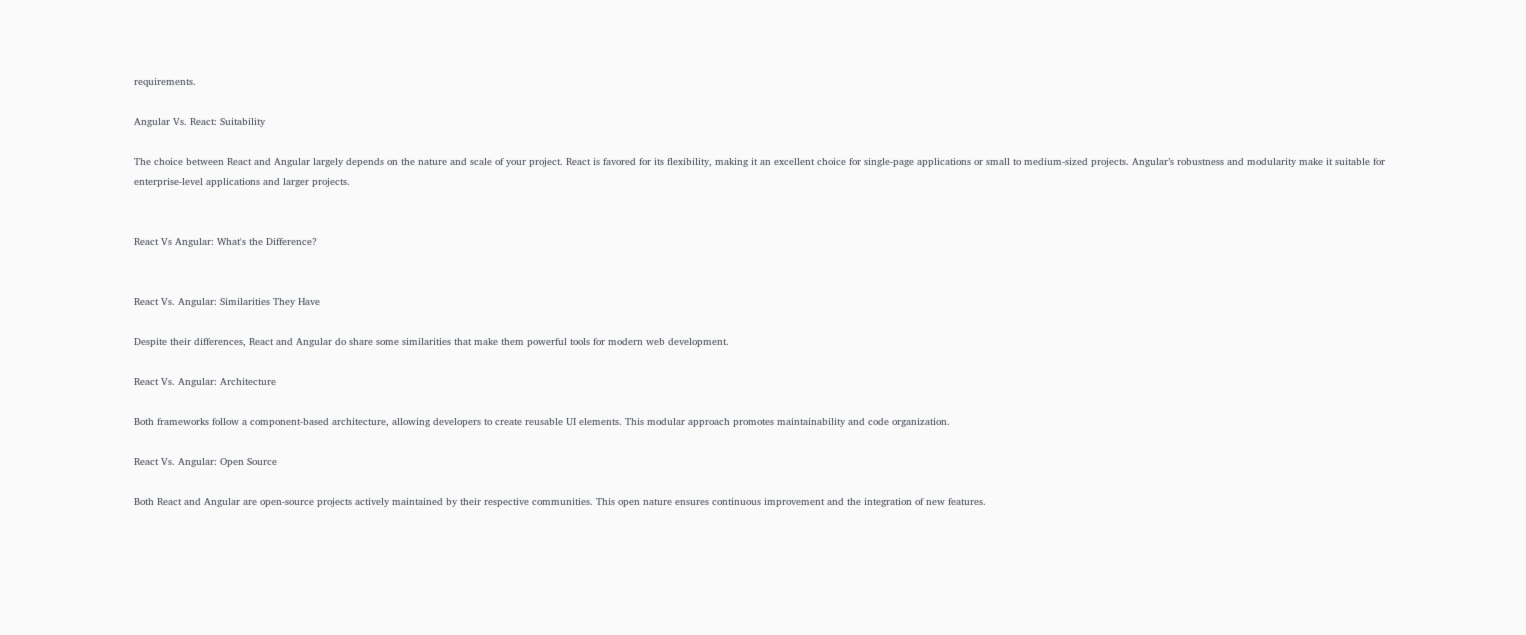requirements.

Angular Vs. React: Suitability

The choice between React and Angular largely depends on the nature and scale of your project. React is favored for its flexibility, making it an excellent choice for single-page applications or small to medium-sized projects. Angular’s robustness and modularity make it suitable for enterprise-level applications and larger projects.


React Vs Angular: What's the Difference?


React Vs. Angular: Similarities They Have

Despite their differences, React and Angular do share some similarities that make them powerful tools for modern web development.

React Vs. Angular: Architecture

Both frameworks follow a component-based architecture, allowing developers to create reusable UI elements. This modular approach promotes maintainability and code organization.

React Vs. Angular: Open Source

Both React and Angular are open-source projects actively maintained by their respective communities. This open nature ensures continuous improvement and the integration of new features.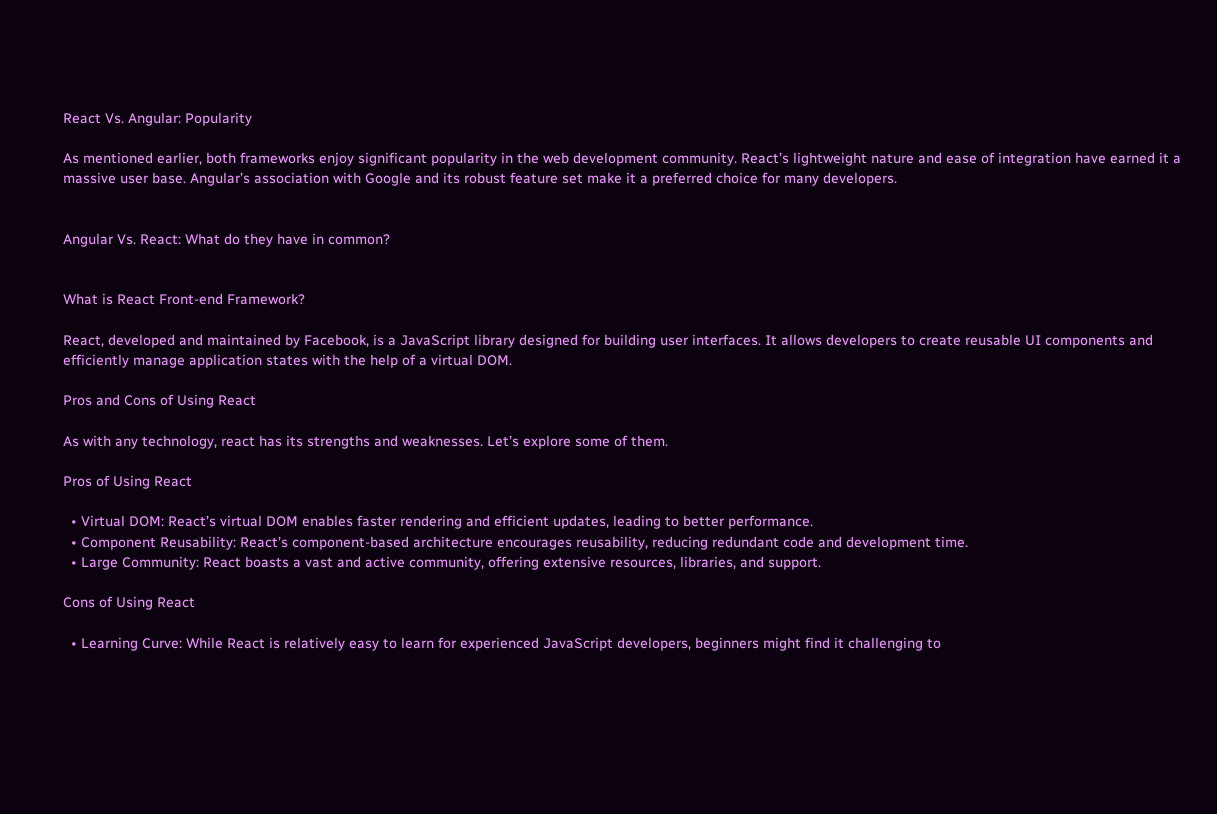React Vs. Angular: Popularity

As mentioned earlier, both frameworks enjoy significant popularity in the web development community. React’s lightweight nature and ease of integration have earned it a massive user base. Angular’s association with Google and its robust feature set make it a preferred choice for many developers.


Angular Vs. React: What do they have in common?


What is React Front-end Framework?

React, developed and maintained by Facebook, is a JavaScript library designed for building user interfaces. It allows developers to create reusable UI components and efficiently manage application states with the help of a virtual DOM.

Pros and Cons of Using React

As with any technology, react has its strengths and weaknesses. Let’s explore some of them.

Pros of Using React

  • Virtual DOM: React’s virtual DOM enables faster rendering and efficient updates, leading to better performance.
  • Component Reusability: React’s component-based architecture encourages reusability, reducing redundant code and development time.
  • Large Community: React boasts a vast and active community, offering extensive resources, libraries, and support.

Cons of Using React

  • Learning Curve: While React is relatively easy to learn for experienced JavaScript developers, beginners might find it challenging to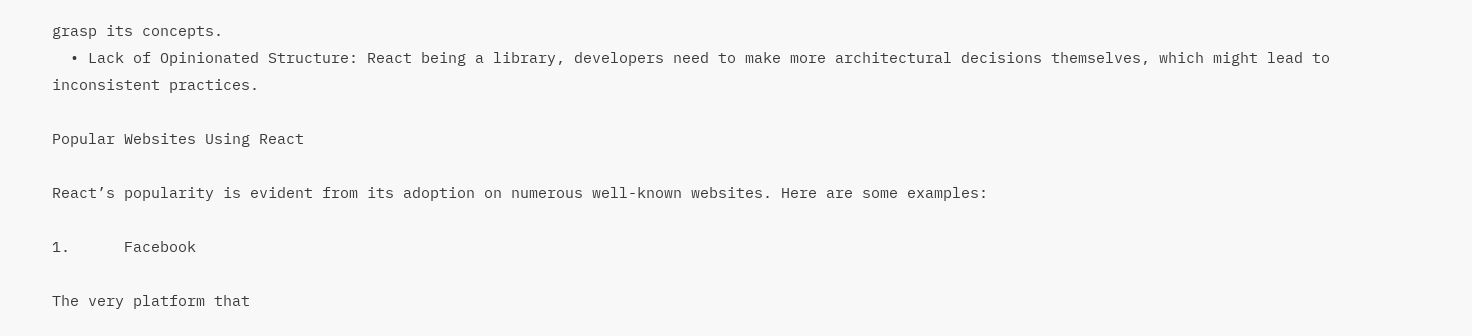grasp its concepts.
  • Lack of Opinionated Structure: React being a library, developers need to make more architectural decisions themselves, which might lead to inconsistent practices.

Popular Websites Using React

React’s popularity is evident from its adoption on numerous well-known websites. Here are some examples:

1.      Facebook

The very platform that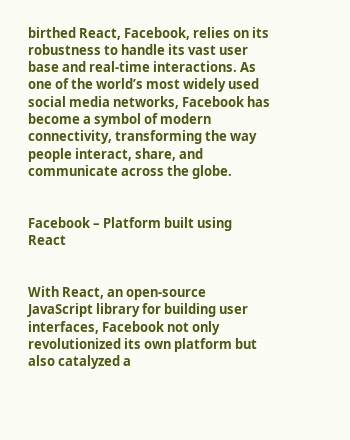birthed React, Facebook, relies on its robustness to handle its vast user base and real-time interactions. As one of the world’s most widely used social media networks, Facebook has become a symbol of modern connectivity, transforming the way people interact, share, and communicate across the globe.


Facebook – Platform built using React


With React, an open-source JavaScript library for building user interfaces, Facebook not only revolutionized its own platform but also catalyzed a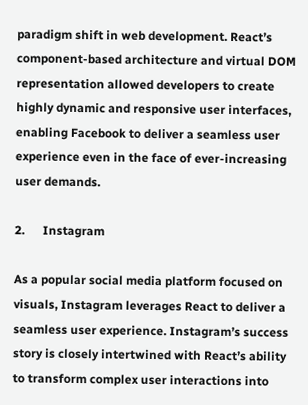paradigm shift in web development. React’s component-based architecture and virtual DOM representation allowed developers to create highly dynamic and responsive user interfaces, enabling Facebook to deliver a seamless user experience even in the face of ever-increasing user demands.

2.      Instagram

As a popular social media platform focused on visuals, Instagram leverages React to deliver a seamless user experience. Instagram’s success story is closely intertwined with React’s ability to transform complex user interactions into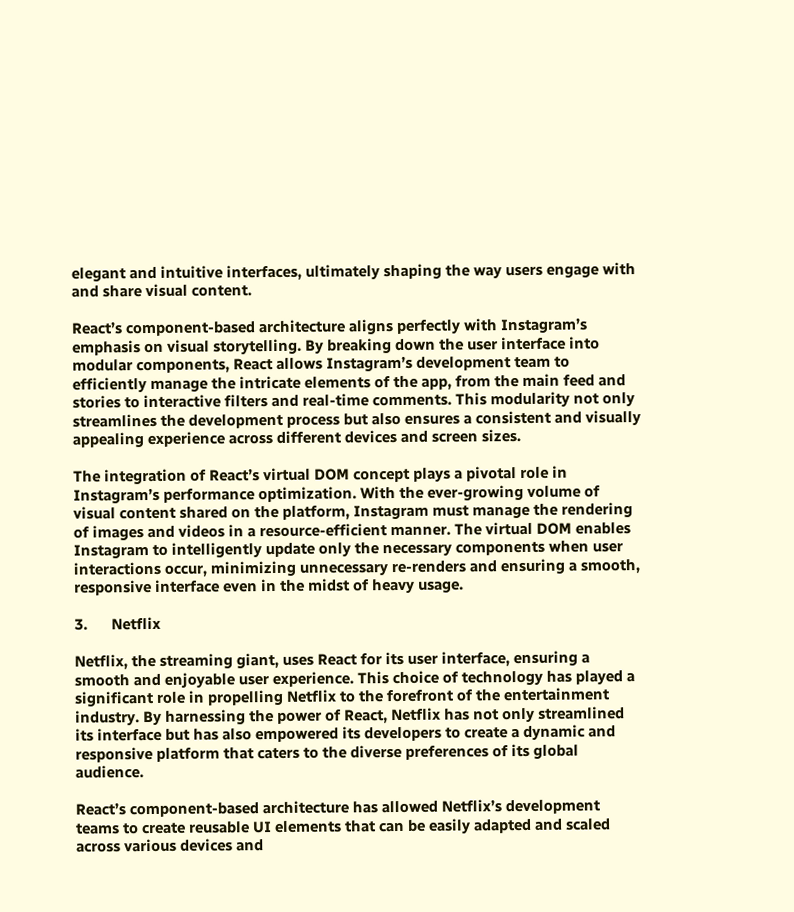elegant and intuitive interfaces, ultimately shaping the way users engage with and share visual content.

React’s component-based architecture aligns perfectly with Instagram’s emphasis on visual storytelling. By breaking down the user interface into modular components, React allows Instagram’s development team to efficiently manage the intricate elements of the app, from the main feed and stories to interactive filters and real-time comments. This modularity not only streamlines the development process but also ensures a consistent and visually appealing experience across different devices and screen sizes.

The integration of React’s virtual DOM concept plays a pivotal role in Instagram’s performance optimization. With the ever-growing volume of visual content shared on the platform, Instagram must manage the rendering of images and videos in a resource-efficient manner. The virtual DOM enables Instagram to intelligently update only the necessary components when user interactions occur, minimizing unnecessary re-renders and ensuring a smooth, responsive interface even in the midst of heavy usage.

3.      Netflix

Netflix, the streaming giant, uses React for its user interface, ensuring a smooth and enjoyable user experience. This choice of technology has played a significant role in propelling Netflix to the forefront of the entertainment industry. By harnessing the power of React, Netflix has not only streamlined its interface but has also empowered its developers to create a dynamic and responsive platform that caters to the diverse preferences of its global audience.

React’s component-based architecture has allowed Netflix’s development teams to create reusable UI elements that can be easily adapted and scaled across various devices and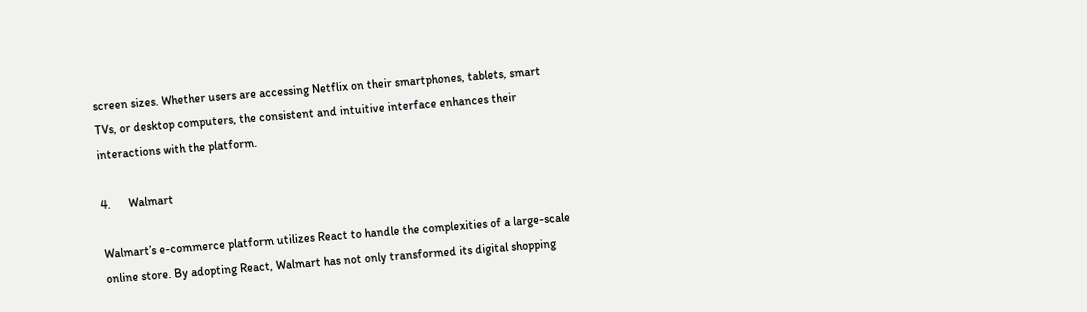screen sizes. Whether users are accessing Netflix on their smartphones, tablets, smart TVs, or desktop computers, the consistent and intuitive interface enhances their interactions with the platform.

4.      Walmart

Walmart’s e-commerce platform utilizes React to handle the complexities of a large-scale online store. By adopting React, Walmart has not only transformed its digital shopping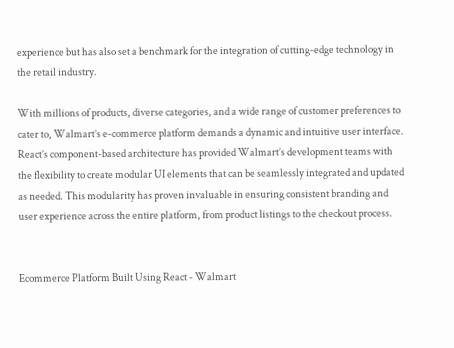experience but has also set a benchmark for the integration of cutting-edge technology in the retail industry.

With millions of products, diverse categories, and a wide range of customer preferences to cater to, Walmart’s e-commerce platform demands a dynamic and intuitive user interface. React’s component-based architecture has provided Walmart’s development teams with the flexibility to create modular UI elements that can be seamlessly integrated and updated as needed. This modularity has proven invaluable in ensuring consistent branding and user experience across the entire platform, from product listings to the checkout process.


Ecommerce Platform Built Using React - Walmart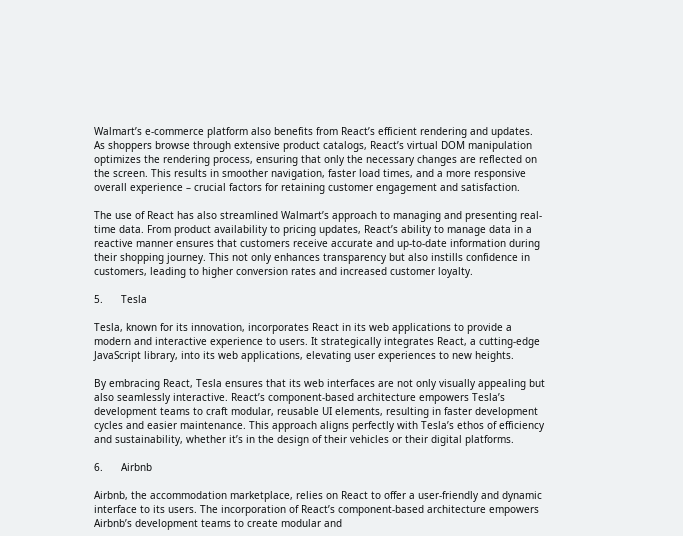Walmart’s e-commerce platform also benefits from React’s efficient rendering and updates. As shoppers browse through extensive product catalogs, React’s virtual DOM manipulation optimizes the rendering process, ensuring that only the necessary changes are reflected on the screen. This results in smoother navigation, faster load times, and a more responsive overall experience – crucial factors for retaining customer engagement and satisfaction.

The use of React has also streamlined Walmart’s approach to managing and presenting real-time data. From product availability to pricing updates, React’s ability to manage data in a reactive manner ensures that customers receive accurate and up-to-date information during their shopping journey. This not only enhances transparency but also instills confidence in customers, leading to higher conversion rates and increased customer loyalty.

5.      Tesla

Tesla, known for its innovation, incorporates React in its web applications to provide a modern and interactive experience to users. It strategically integrates React, a cutting-edge JavaScript library, into its web applications, elevating user experiences to new heights.

By embracing React, Tesla ensures that its web interfaces are not only visually appealing but also seamlessly interactive. React’s component-based architecture empowers Tesla’s development teams to craft modular, reusable UI elements, resulting in faster development cycles and easier maintenance. This approach aligns perfectly with Tesla’s ethos of efficiency and sustainability, whether it’s in the design of their vehicles or their digital platforms.

6.      Airbnb

Airbnb, the accommodation marketplace, relies on React to offer a user-friendly and dynamic interface to its users. The incorporation of React’s component-based architecture empowers Airbnb’s development teams to create modular and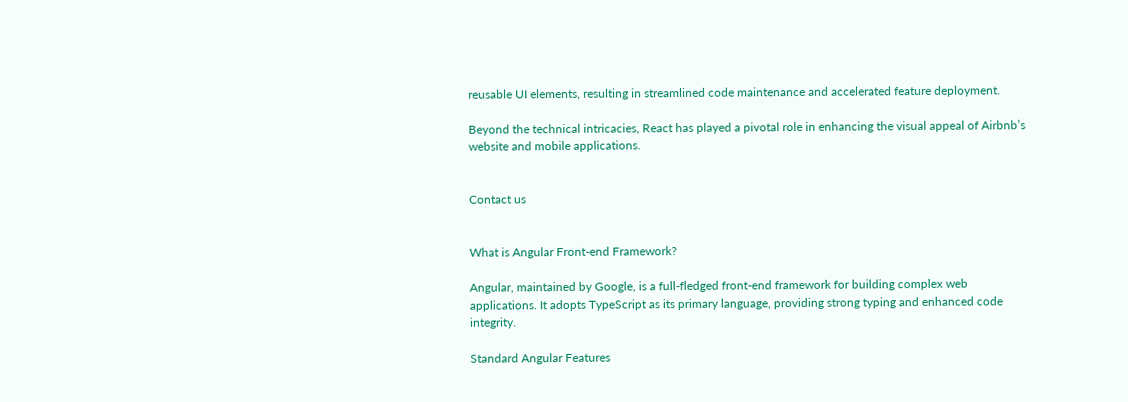reusable UI elements, resulting in streamlined code maintenance and accelerated feature deployment.

Beyond the technical intricacies, React has played a pivotal role in enhancing the visual appeal of Airbnb’s website and mobile applications.


Contact us


What is Angular Front-end Framework?

Angular, maintained by Google, is a full-fledged front-end framework for building complex web applications. It adopts TypeScript as its primary language, providing strong typing and enhanced code integrity.

Standard Angular Features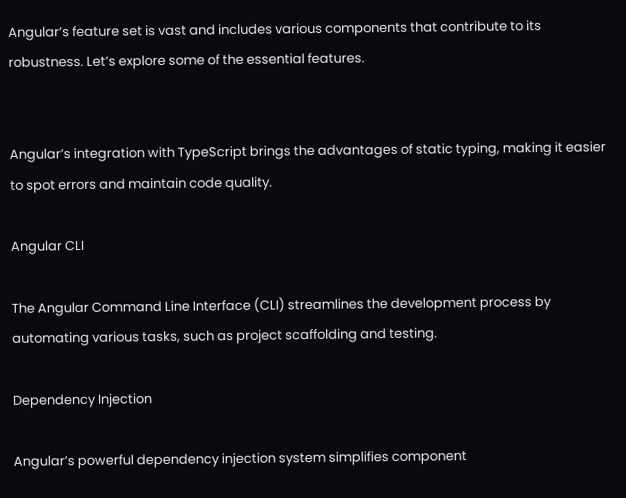Angular’s feature set is vast and includes various components that contribute to its robustness. Let’s explore some of the essential features.


Angular’s integration with TypeScript brings the advantages of static typing, making it easier to spot errors and maintain code quality.

Angular CLI

The Angular Command Line Interface (CLI) streamlines the development process by automating various tasks, such as project scaffolding and testing.

Dependency Injection

Angular’s powerful dependency injection system simplifies component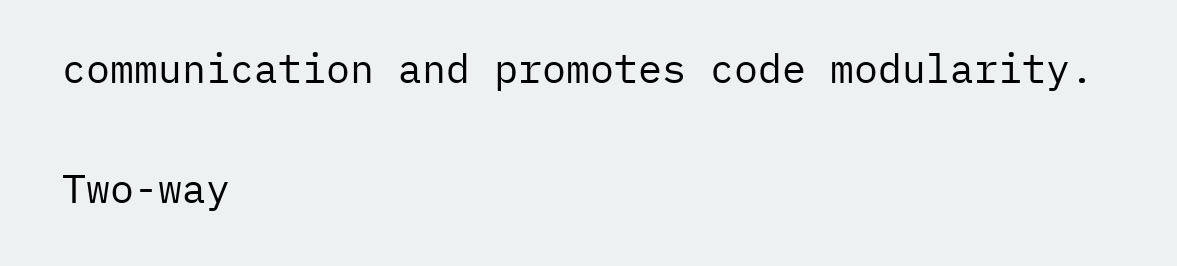communication and promotes code modularity.

Two-way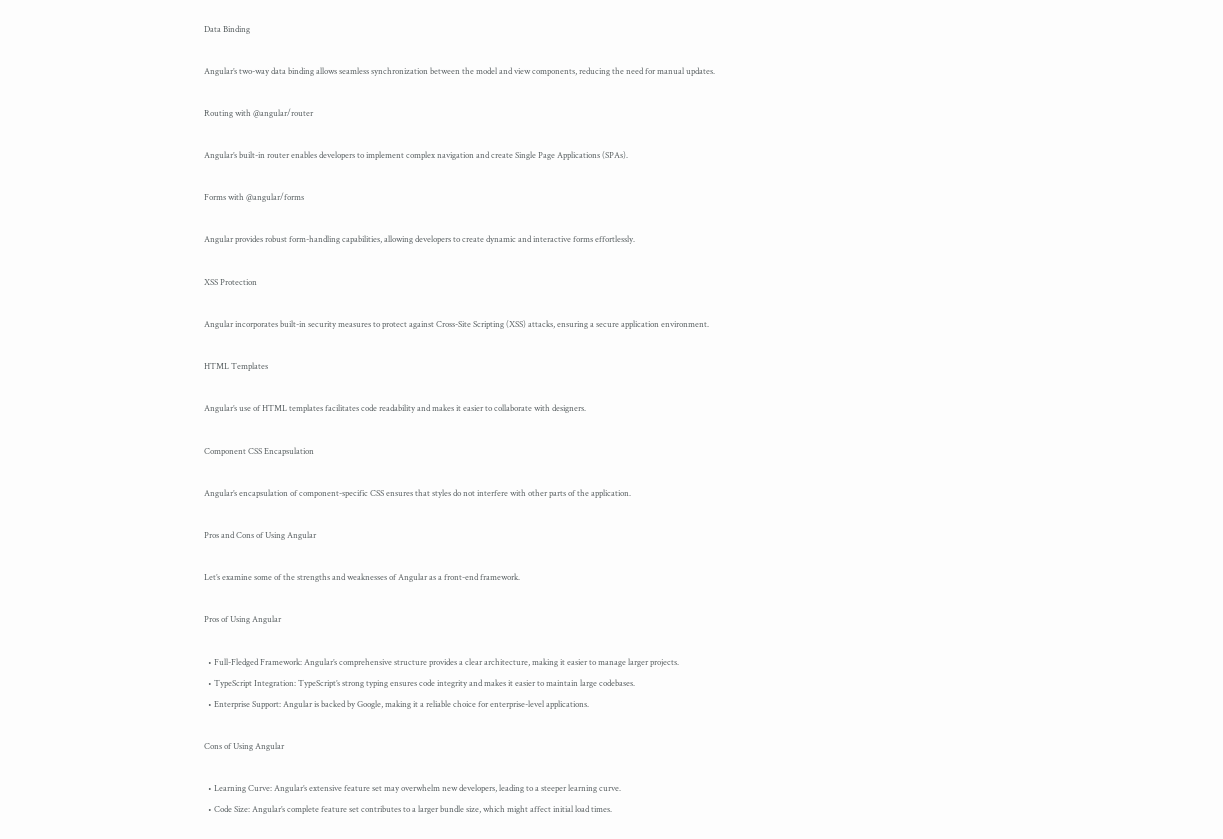Data Binding

Angular’s two-way data binding allows seamless synchronization between the model and view components, reducing the need for manual updates.

Routing with @angular/router

Angular’s built-in router enables developers to implement complex navigation and create Single Page Applications (SPAs).

Forms with @angular/forms

Angular provides robust form-handling capabilities, allowing developers to create dynamic and interactive forms effortlessly.

XSS Protection

Angular incorporates built-in security measures to protect against Cross-Site Scripting (XSS) attacks, ensuring a secure application environment.

HTML Templates

Angular’s use of HTML templates facilitates code readability and makes it easier to collaborate with designers.

Component CSS Encapsulation

Angular’s encapsulation of component-specific CSS ensures that styles do not interfere with other parts of the application.

Pros and Cons of Using Angular

Let’s examine some of the strengths and weaknesses of Angular as a front-end framework.

Pros of Using Angular

  • Full-Fledged Framework: Angular’s comprehensive structure provides a clear architecture, making it easier to manage larger projects.
  • TypeScript Integration: TypeScript’s strong typing ensures code integrity and makes it easier to maintain large codebases.
  • Enterprise Support: Angular is backed by Google, making it a reliable choice for enterprise-level applications.

Cons of Using Angular

  • Learning Curve: Angular’s extensive feature set may overwhelm new developers, leading to a steeper learning curve.
  • Code Size: Angular’s complete feature set contributes to a larger bundle size, which might affect initial load times.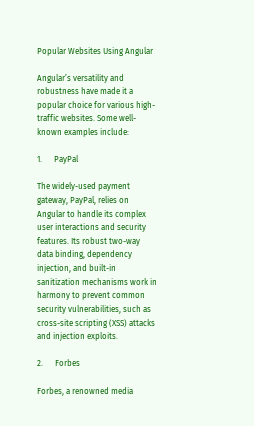Popular Websites Using Angular

Angular’s versatility and robustness have made it a popular choice for various high-traffic websites. Some well-known examples include:

1.      PayPal

The widely-used payment gateway, PayPal, relies on Angular to handle its complex user interactions and security features. Its robust two-way data binding, dependency injection, and built-in sanitization mechanisms work in harmony to prevent common security vulnerabilities, such as cross-site scripting (XSS) attacks and injection exploits.

2.      Forbes

Forbes, a renowned media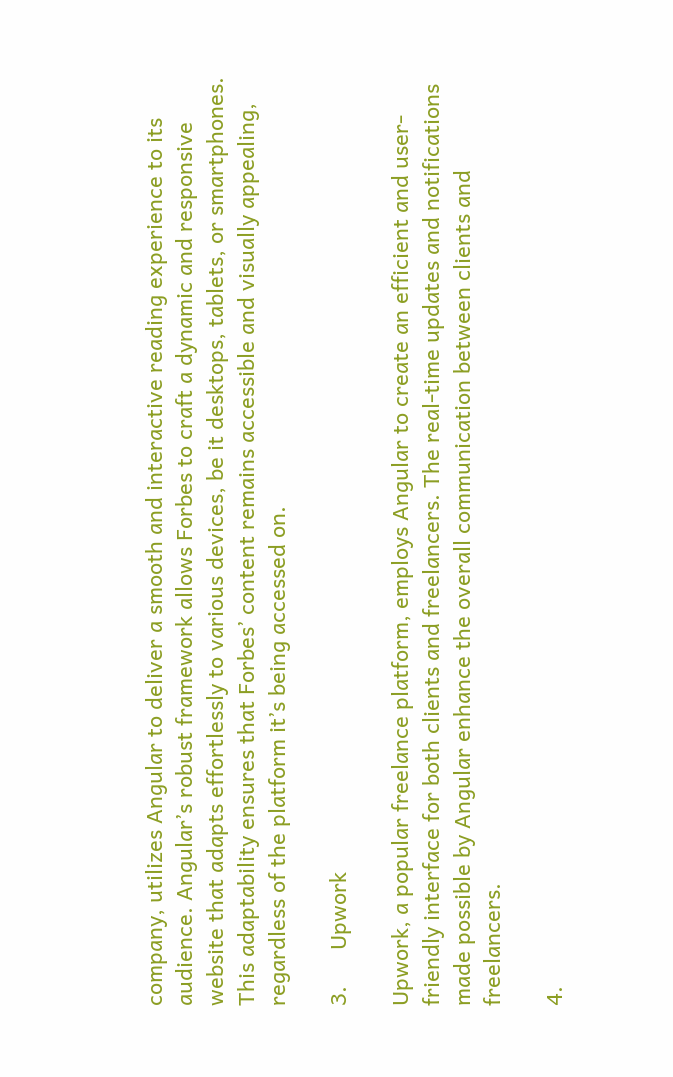company, utilizes Angular to deliver a smooth and interactive reading experience to its audience. Angular’s robust framework allows Forbes to craft a dynamic and responsive website that adapts effortlessly to various devices, be it desktops, tablets, or smartphones. This adaptability ensures that Forbes’ content remains accessible and visually appealing, regardless of the platform it’s being accessed on.

3.      Upwork

Upwork, a popular freelance platform, employs Angular to create an efficient and user-friendly interface for both clients and freelancers. The real-time updates and notifications made possible by Angular enhance the overall communication between clients and freelancers.

4.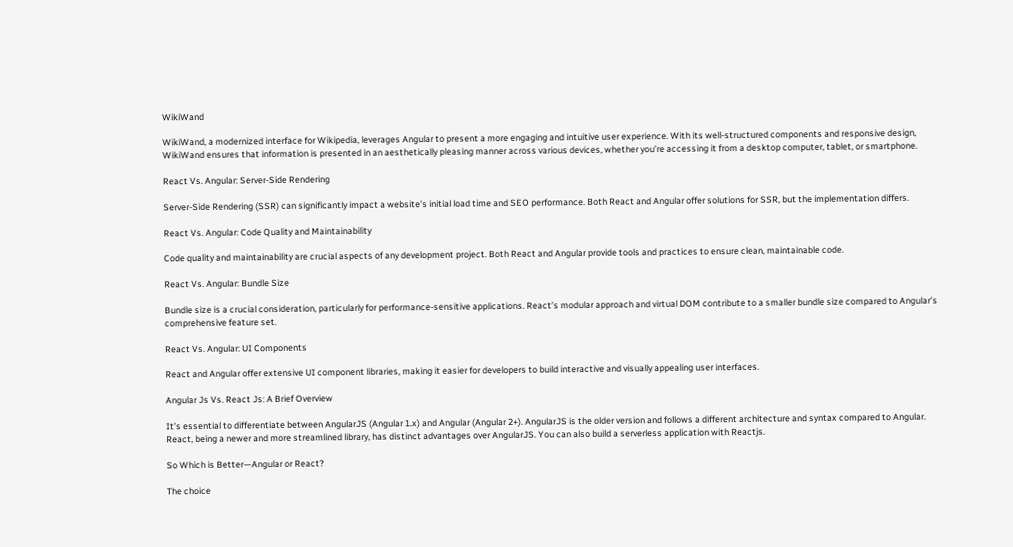WikiWand

WikiWand, a modernized interface for Wikipedia, leverages Angular to present a more engaging and intuitive user experience. With its well-structured components and responsive design, WikiWand ensures that information is presented in an aesthetically pleasing manner across various devices, whether you’re accessing it from a desktop computer, tablet, or smartphone.

React Vs. Angular: Server-Side Rendering

Server-Side Rendering (SSR) can significantly impact a website’s initial load time and SEO performance. Both React and Angular offer solutions for SSR, but the implementation differs.

React Vs. Angular: Code Quality and Maintainability

Code quality and maintainability are crucial aspects of any development project. Both React and Angular provide tools and practices to ensure clean, maintainable code.

React Vs. Angular: Bundle Size

Bundle size is a crucial consideration, particularly for performance-sensitive applications. React’s modular approach and virtual DOM contribute to a smaller bundle size compared to Angular’s comprehensive feature set.

React Vs. Angular: UI Components

React and Angular offer extensive UI component libraries, making it easier for developers to build interactive and visually appealing user interfaces.

Angular Js Vs. React Js: A Brief Overview

It’s essential to differentiate between AngularJS (Angular 1.x) and Angular (Angular 2+). AngularJS is the older version and follows a different architecture and syntax compared to Angular. React, being a newer and more streamlined library, has distinct advantages over AngularJS. You can also build a serverless application with Reactjs.

So Which is Better—Angular or React?

The choice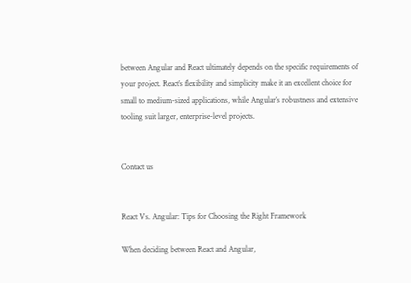between Angular and React ultimately depends on the specific requirements of your project. React’s flexibility and simplicity make it an excellent choice for small to medium-sized applications, while Angular’s robustness and extensive tooling suit larger, enterprise-level projects.


Contact us


React Vs. Angular: Tips for Choosing the Right Framework

When deciding between React and Angular,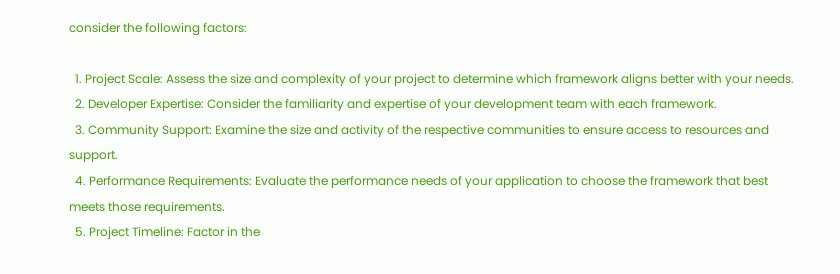consider the following factors:

  1. Project Scale: Assess the size and complexity of your project to determine which framework aligns better with your needs.
  2. Developer Expertise: Consider the familiarity and expertise of your development team with each framework.
  3. Community Support: Examine the size and activity of the respective communities to ensure access to resources and support.
  4. Performance Requirements: Evaluate the performance needs of your application to choose the framework that best meets those requirements.
  5. Project Timeline: Factor in the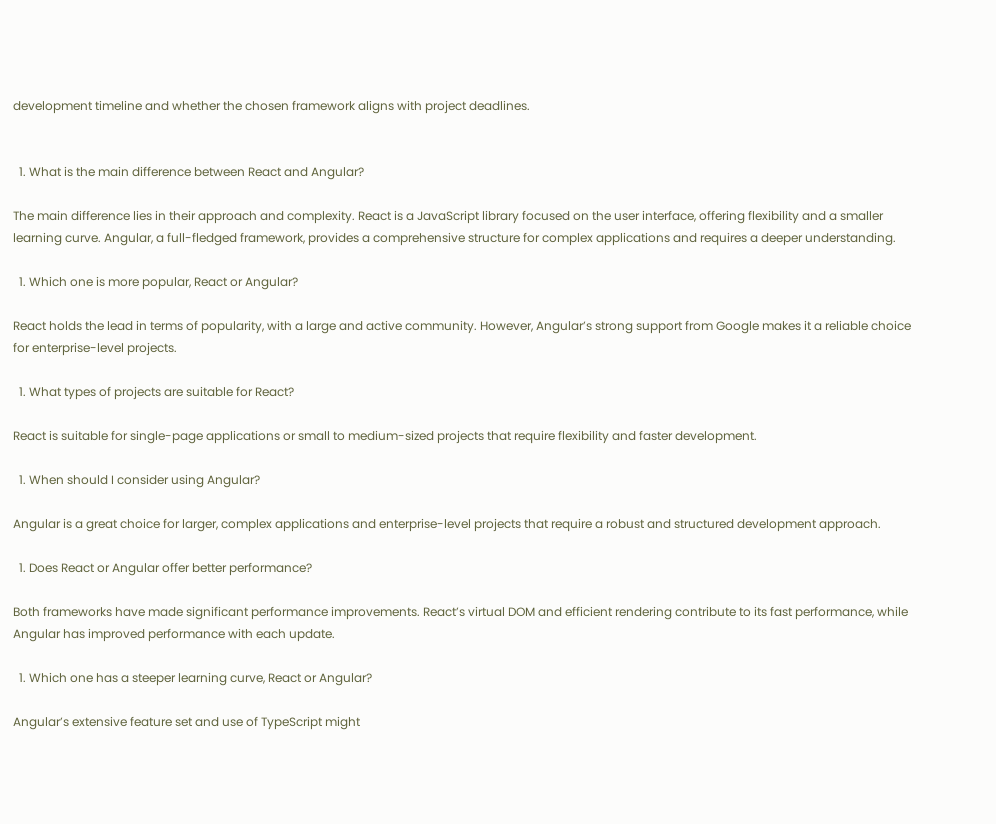development timeline and whether the chosen framework aligns with project deadlines.


  1. What is the main difference between React and Angular?

The main difference lies in their approach and complexity. React is a JavaScript library focused on the user interface, offering flexibility and a smaller learning curve. Angular, a full-fledged framework, provides a comprehensive structure for complex applications and requires a deeper understanding.

  1. Which one is more popular, React or Angular?

React holds the lead in terms of popularity, with a large and active community. However, Angular’s strong support from Google makes it a reliable choice for enterprise-level projects.

  1. What types of projects are suitable for React?

React is suitable for single-page applications or small to medium-sized projects that require flexibility and faster development.

  1. When should I consider using Angular?

Angular is a great choice for larger, complex applications and enterprise-level projects that require a robust and structured development approach.

  1. Does React or Angular offer better performance?

Both frameworks have made significant performance improvements. React’s virtual DOM and efficient rendering contribute to its fast performance, while Angular has improved performance with each update.

  1. Which one has a steeper learning curve, React or Angular?

Angular’s extensive feature set and use of TypeScript might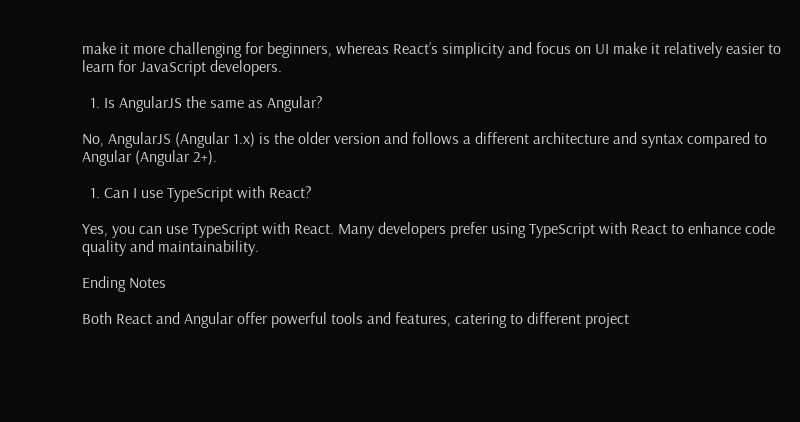make it more challenging for beginners, whereas React’s simplicity and focus on UI make it relatively easier to learn for JavaScript developers.

  1. Is AngularJS the same as Angular?

No, AngularJS (Angular 1.x) is the older version and follows a different architecture and syntax compared to Angular (Angular 2+).

  1. Can I use TypeScript with React?

Yes, you can use TypeScript with React. Many developers prefer using TypeScript with React to enhance code quality and maintainability.

Ending Notes

Both React and Angular offer powerful tools and features, catering to different project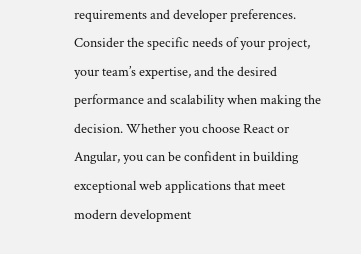requirements and developer preferences. Consider the specific needs of your project, your team’s expertise, and the desired performance and scalability when making the decision. Whether you choose React or Angular, you can be confident in building exceptional web applications that meet modern development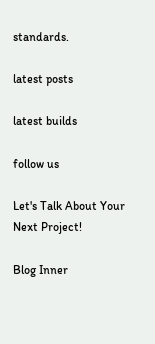standards.

latest posts

latest builds

follow us

Let's Talk About Your Next Project!

Blog Inner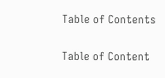Table of Contents

Table of Content